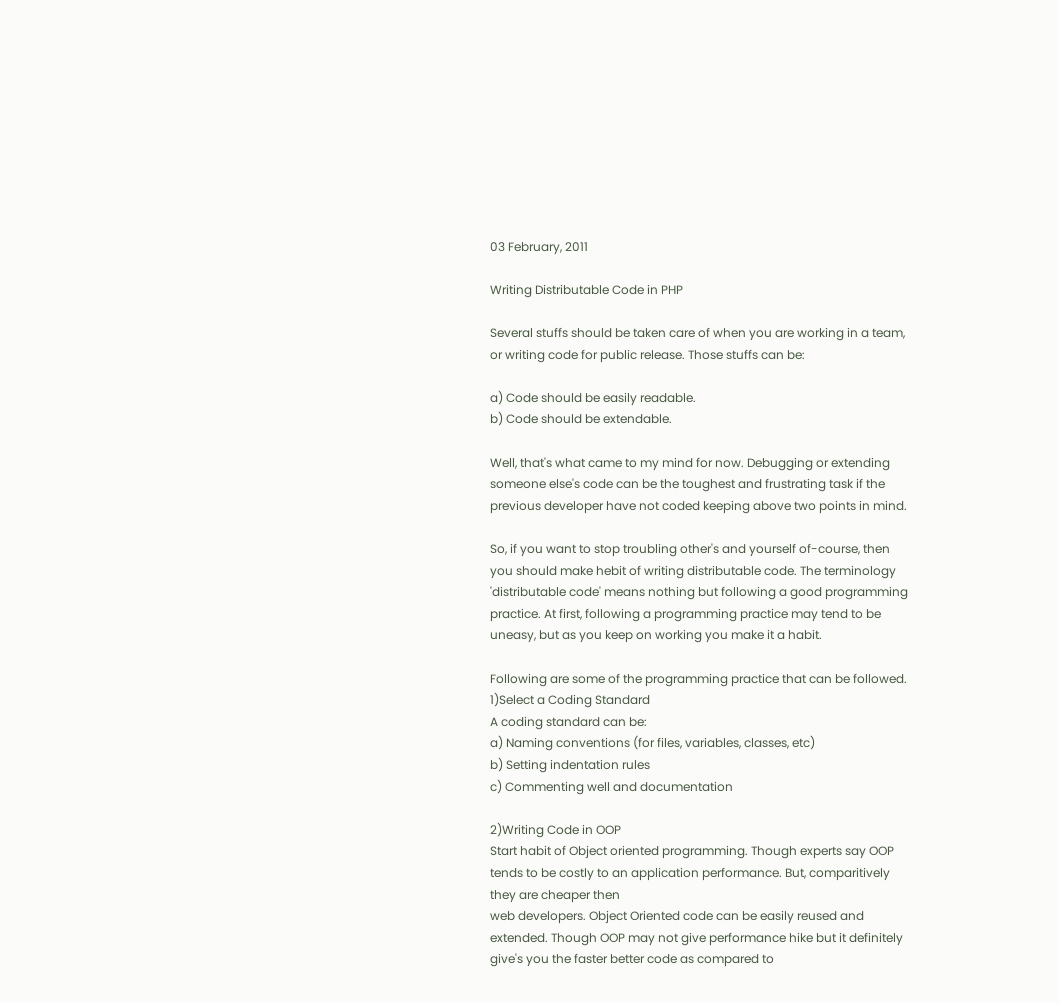03 February, 2011

Writing Distributable Code in PHP

Several stuffs should be taken care of when you are working in a team,
or writing code for public release. Those stuffs can be:

a) Code should be easily readable.
b) Code should be extendable.

Well, that's what came to my mind for now. Debugging or extending someone else's code can be the toughest and frustrating task if the previous developer have not coded keeping above two points in mind.

So, if you want to stop troubling other's and yourself of-course, then you should make hebit of writing distributable code. The terminology 'distributable code' means nothing but following a good programming practice. At first, following a programming practice may tend to be uneasy, but as you keep on working you make it a habit.

Following are some of the programming practice that can be followed.
1)Select a Coding Standard
A coding standard can be:
a) Naming conventions (for files, variables, classes, etc)
b) Setting indentation rules
c) Commenting well and documentation

2)Writing Code in OOP
Start habit of Object oriented programming. Though experts say OOP tends to be costly to an application performance. But, comparitively they are cheaper then
web developers. Object Oriented code can be easily reused and extended. Though OOP may not give performance hike but it definitely give's you the faster better code as compared to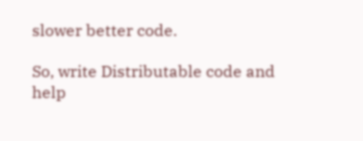slower better code.

So, write Distributable code and help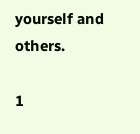yourself and others.

1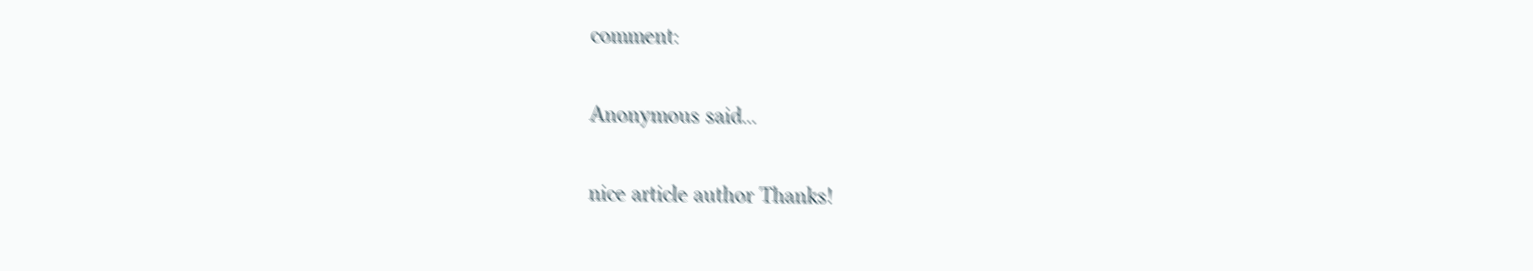comment:

Anonymous said...

nice article author Thanks!